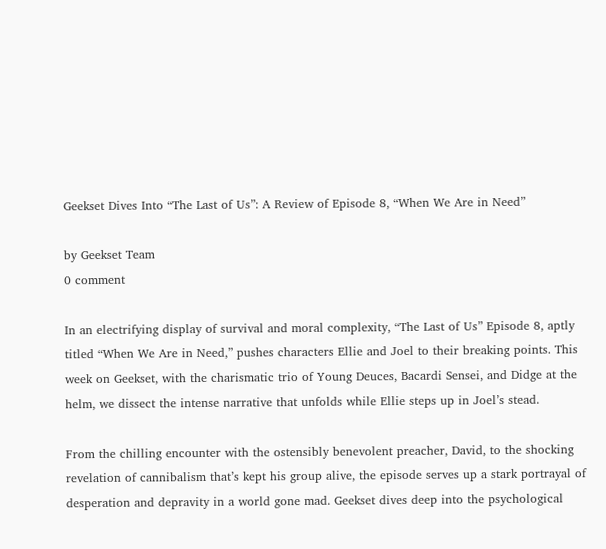Geekset Dives Into “The Last of Us”: A Review of Episode 8, “When We Are in Need”

by Geekset Team
0 comment

In an electrifying display of survival and moral complexity, “The Last of Us” Episode 8, aptly titled “When We Are in Need,” pushes characters Ellie and Joel to their breaking points. This week on Geekset, with the charismatic trio of Young Deuces, Bacardi Sensei, and Didge at the helm, we dissect the intense narrative that unfolds while Ellie steps up in Joel’s stead.

From the chilling encounter with the ostensibly benevolent preacher, David, to the shocking revelation of cannibalism that’s kept his group alive, the episode serves up a stark portrayal of desperation and depravity in a world gone mad. Geekset dives deep into the psychological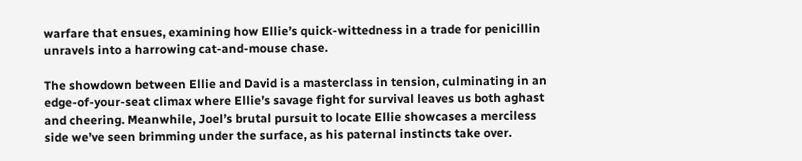warfare that ensues, examining how Ellie’s quick-wittedness in a trade for penicillin unravels into a harrowing cat-and-mouse chase.

The showdown between Ellie and David is a masterclass in tension, culminating in an edge-of-your-seat climax where Ellie’s savage fight for survival leaves us both aghast and cheering. Meanwhile, Joel’s brutal pursuit to locate Ellie showcases a merciless side we’ve seen brimming under the surface, as his paternal instincts take over.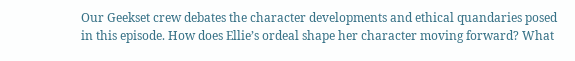Our Geekset crew debates the character developments and ethical quandaries posed in this episode. How does Ellie’s ordeal shape her character moving forward? What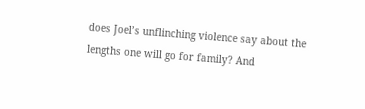does Joel’s unflinching violence say about the lengths one will go for family? And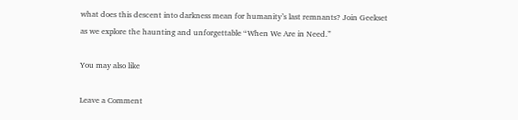what does this descent into darkness mean for humanity’s last remnants? Join Geekset as we explore the haunting and unforgettable “When We Are in Need.”

You may also like

Leave a Comment